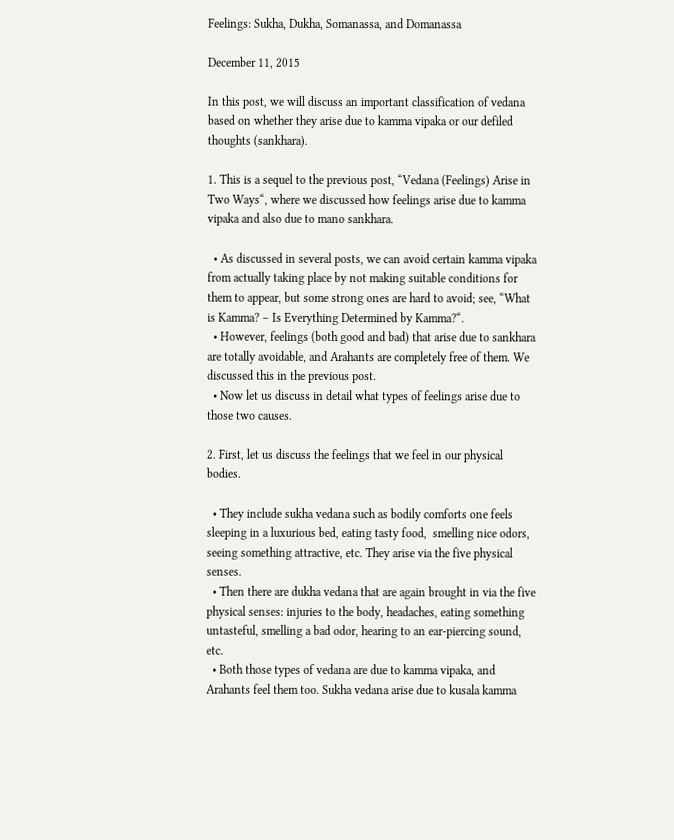Feelings: Sukha, Dukha, Somanassa, and Domanassa

December 11, 2015

In this post, we will discuss an important classification of vedana based on whether they arise due to kamma vipaka or our defiled thoughts (sankhara).

1. This is a sequel to the previous post, “Vedana (Feelings) Arise in Two Ways“, where we discussed how feelings arise due to kamma vipaka and also due to mano sankhara.

  • As discussed in several posts, we can avoid certain kamma vipaka from actually taking place by not making suitable conditions for them to appear, but some strong ones are hard to avoid; see, “What is Kamma? – Is Everything Determined by Kamma?“.
  • However, feelings (both good and bad) that arise due to sankhara are totally avoidable, and Arahants are completely free of them. We discussed this in the previous post.
  • Now let us discuss in detail what types of feelings arise due to those two causes.

2. First, let us discuss the feelings that we feel in our physical bodies.

  • They include sukha vedana such as bodily comforts one feels sleeping in a luxurious bed, eating tasty food,  smelling nice odors, seeing something attractive, etc. They arise via the five physical senses.
  • Then there are dukha vedana that are again brought in via the five physical senses: injuries to the body, headaches, eating something untasteful, smelling a bad odor, hearing to an ear-piercing sound, etc.
  • Both those types of vedana are due to kamma vipaka, and Arahants feel them too. Sukha vedana arise due to kusala kamma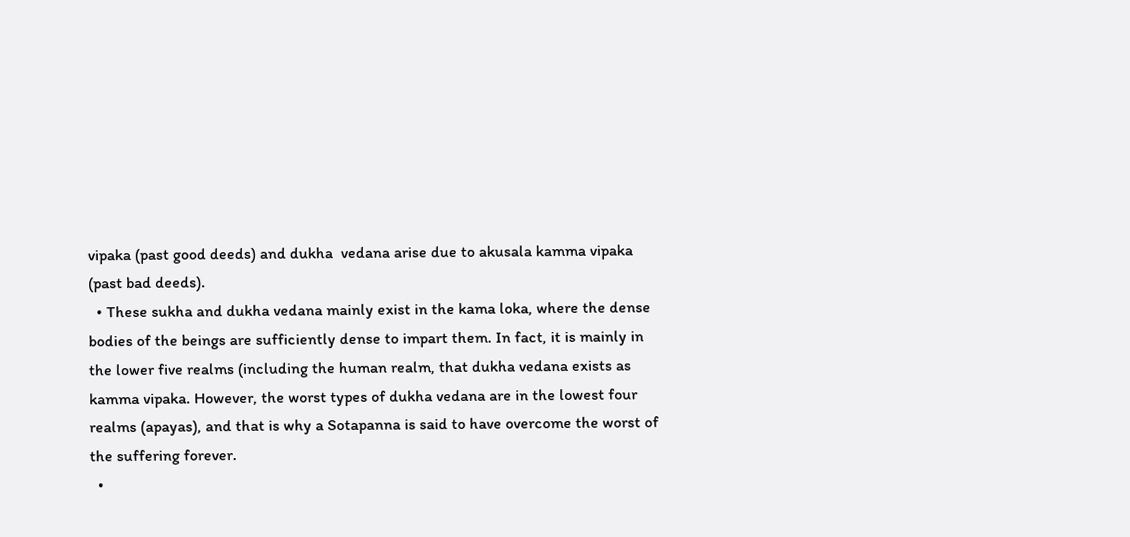vipaka (past good deeds) and dukha  vedana arise due to akusala kamma vipaka (past bad deeds).
  • These sukha and dukha vedana mainly exist in the kama loka, where the dense bodies of the beings are sufficiently dense to impart them. In fact, it is mainly in the lower five realms (including the human realm, that dukha vedana exists as kamma vipaka. However, the worst types of dukha vedana are in the lowest four realms (apayas), and that is why a Sotapanna is said to have overcome the worst of the suffering forever.
  •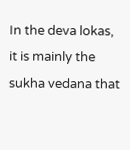In the deva lokas, it is mainly the sukha vedana that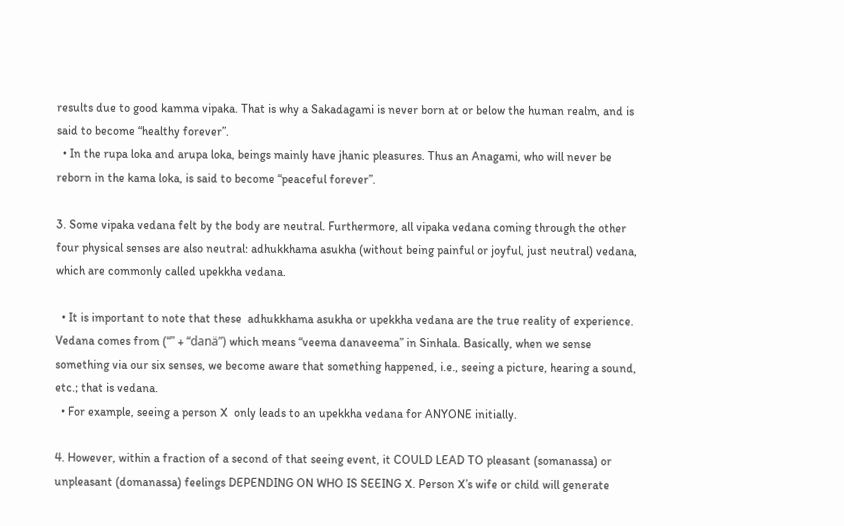results due to good kamma vipaka. That is why a Sakadagami is never born at or below the human realm, and is said to become “healthy forever”.
  • In the rupa loka and arupa loka, beings mainly have jhanic pleasures. Thus an Anagami, who will never be reborn in the kama loka, is said to become “peaceful forever”.

3. Some vipaka vedana felt by the body are neutral. Furthermore, all vipaka vedana coming through the other four physical senses are also neutral: adhukkhama asukha (without being painful or joyful, just neutral) vedana, which are commonly called upekkha vedana.

  • It is important to note that these  adhukkhama asukha or upekkha vedana are the true reality of experience. Vedana comes from (“” + “danä”) which means “veema danaveema” in Sinhala. Basically, when we sense something via our six senses, we become aware that something happened, i.e., seeing a picture, hearing a sound, etc.; that is vedana.
  • For example, seeing a person X  only leads to an upekkha vedana for ANYONE initially.

4. However, within a fraction of a second of that seeing event, it COULD LEAD TO pleasant (somanassa) or unpleasant (domanassa) feelings DEPENDING ON WHO IS SEEING X. Person X’s wife or child will generate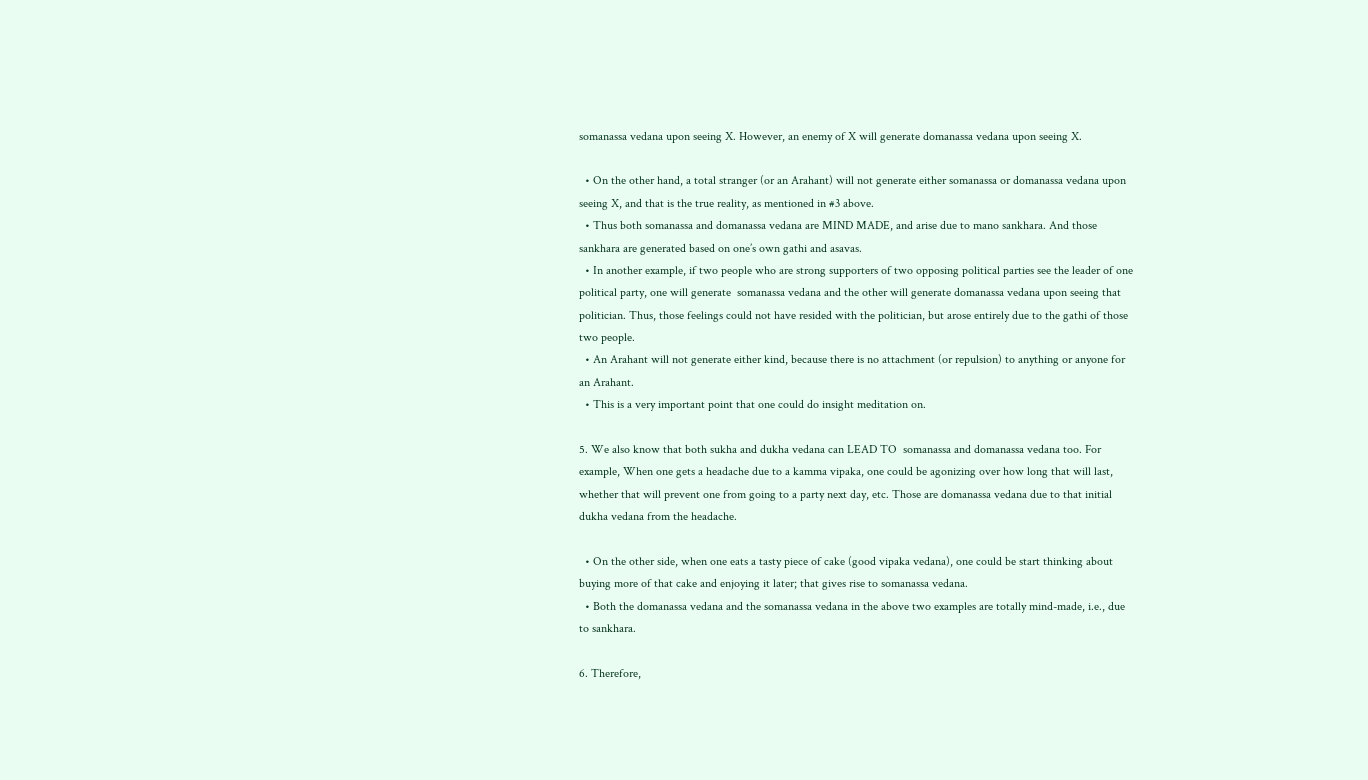somanassa vedana upon seeing X. However, an enemy of X will generate domanassa vedana upon seeing X.

  • On the other hand, a total stranger (or an Arahant) will not generate either somanassa or domanassa vedana upon seeing X, and that is the true reality, as mentioned in #3 above.
  • Thus both somanassa and domanassa vedana are MIND MADE, and arise due to mano sankhara. And those sankhara are generated based on one’s own gathi and asavas.
  • In another example, if two people who are strong supporters of two opposing political parties see the leader of one political party, one will generate  somanassa vedana and the other will generate domanassa vedana upon seeing that politician. Thus, those feelings could not have resided with the politician, but arose entirely due to the gathi of those two people.
  • An Arahant will not generate either kind, because there is no attachment (or repulsion) to anything or anyone for an Arahant.
  • This is a very important point that one could do insight meditation on.

5. We also know that both sukha and dukha vedana can LEAD TO  somanassa and domanassa vedana too. For example, When one gets a headache due to a kamma vipaka, one could be agonizing over how long that will last, whether that will prevent one from going to a party next day, etc. Those are domanassa vedana due to that initial dukha vedana from the headache.

  • On the other side, when one eats a tasty piece of cake (good vipaka vedana), one could be start thinking about buying more of that cake and enjoying it later; that gives rise to somanassa vedana.
  • Both the domanassa vedana and the somanassa vedana in the above two examples are totally mind-made, i.e., due to sankhara.

6. Therefore,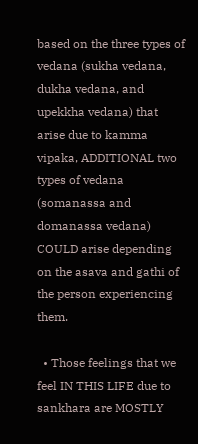based on the three types of vedana (sukha vedana, dukha vedana, and upekkha vedana) that arise due to kamma vipaka, ADDITIONAL two types of vedana (somanassa and domanassa vedana) COULD arise depending on the asava and gathi of the person experiencing them.

  • Those feelings that we feel IN THIS LIFE due to sankhara are MOSTLY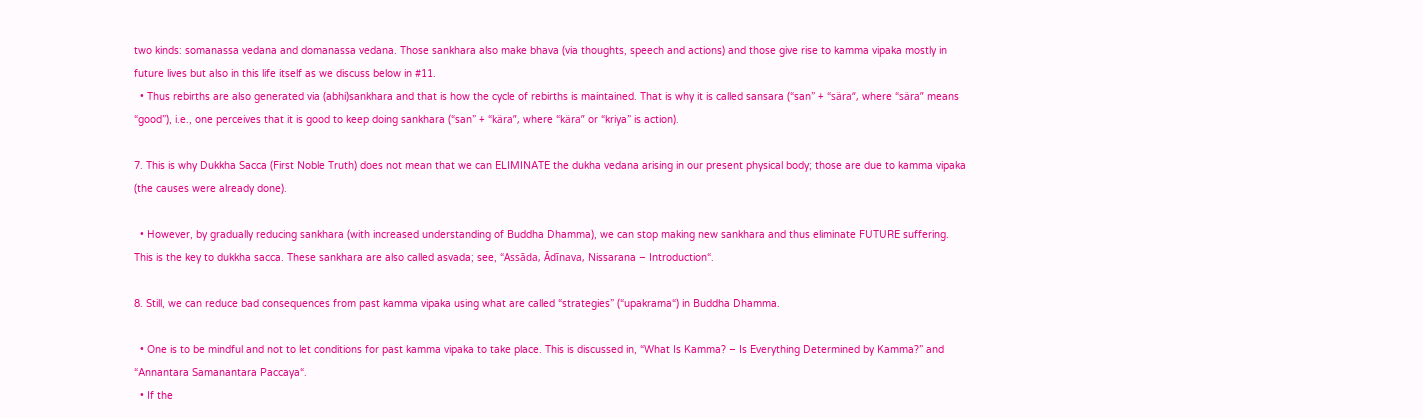two kinds: somanassa vedana and domanassa vedana. Those sankhara also make bhava (via thoughts, speech and actions) and those give rise to kamma vipaka mostly in future lives but also in this life itself as we discuss below in #11.
  • Thus rebirths are also generated via (abhi)sankhara and that is how the cycle of rebirths is maintained. That is why it is called sansara (“san” + “sära“, where “sära” means “good”), i.e., one perceives that it is good to keep doing sankhara (“san” + “kära”, where “kära” or “kriya” is action).

7. This is why Dukkha Sacca (First Noble Truth) does not mean that we can ELIMINATE the dukha vedana arising in our present physical body; those are due to kamma vipaka (the causes were already done).

  • However, by gradually reducing sankhara (with increased understanding of Buddha Dhamma), we can stop making new sankhara and thus eliminate FUTURE suffering. This is the key to dukkha sacca. These sankhara are also called asvada; see, “Assāda, Ādīnava, Nissarana – Introduction“.

8. Still, we can reduce bad consequences from past kamma vipaka using what are called “strategies” (“upakrama“) in Buddha Dhamma.

  • One is to be mindful and not to let conditions for past kamma vipaka to take place. This is discussed in, “What Is Kamma? – Is Everything Determined by Kamma?” and “Annantara Samanantara Paccaya“.
  • If the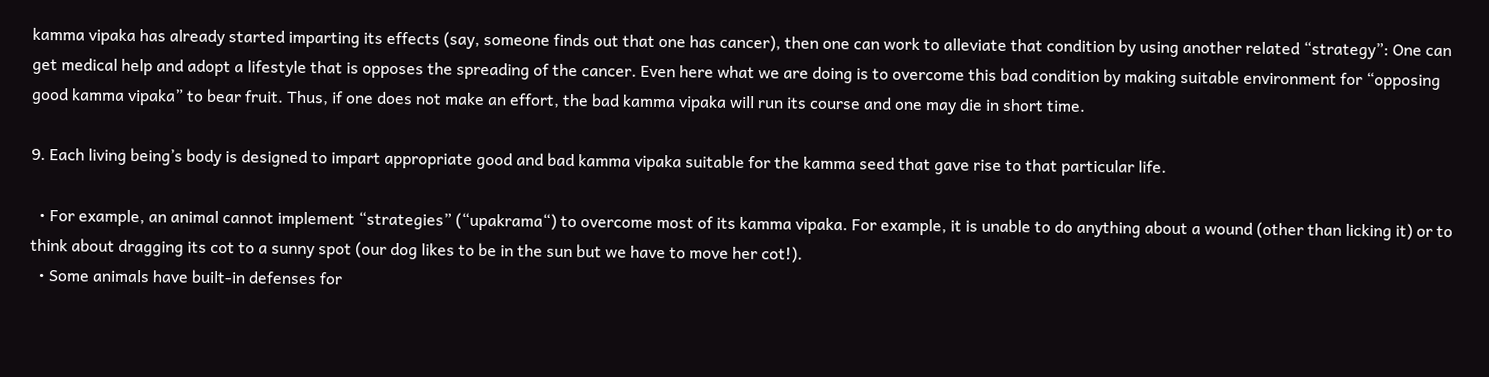kamma vipaka has already started imparting its effects (say, someone finds out that one has cancer), then one can work to alleviate that condition by using another related “strategy”: One can get medical help and adopt a lifestyle that is opposes the spreading of the cancer. Even here what we are doing is to overcome this bad condition by making suitable environment for “opposing good kamma vipaka” to bear fruit. Thus, if one does not make an effort, the bad kamma vipaka will run its course and one may die in short time.

9. Each living being’s body is designed to impart appropriate good and bad kamma vipaka suitable for the kamma seed that gave rise to that particular life.

  • For example, an animal cannot implement “strategies” (“upakrama“) to overcome most of its kamma vipaka. For example, it is unable to do anything about a wound (other than licking it) or to think about dragging its cot to a sunny spot (our dog likes to be in the sun but we have to move her cot!).
  • Some animals have built-in defenses for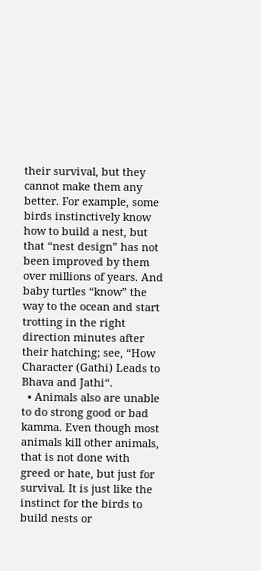their survival, but they cannot make them any better. For example, some birds instinctively know how to build a nest, but that “nest design” has not been improved by them over millions of years. And baby turtles “know” the way to the ocean and start trotting in the right direction minutes after their hatching; see, “How Character (Gathi) Leads to Bhava and Jathi“.
  • Animals also are unable to do strong good or bad kamma. Even though most animals kill other animals, that is not done with greed or hate, but just for survival. It is just like the instinct for the birds to build nests or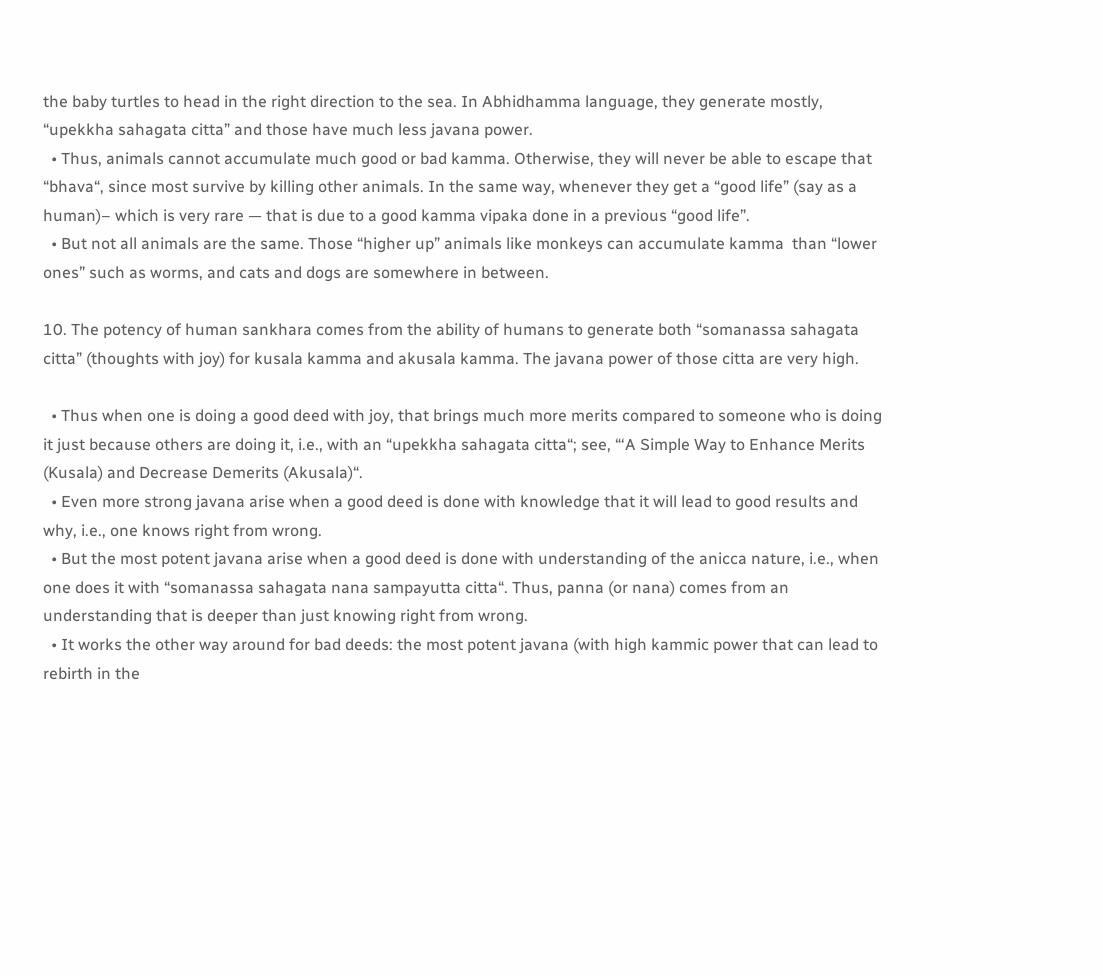the baby turtles to head in the right direction to the sea. In Abhidhamma language, they generate mostly, “upekkha sahagata citta” and those have much less javana power.
  • Thus, animals cannot accumulate much good or bad kamma. Otherwise, they will never be able to escape that “bhava“, since most survive by killing other animals. In the same way, whenever they get a “good life” (say as a human)– which is very rare — that is due to a good kamma vipaka done in a previous “good life”.
  • But not all animals are the same. Those “higher up” animals like monkeys can accumulate kamma  than “lower ones” such as worms, and cats and dogs are somewhere in between.

10. The potency of human sankhara comes from the ability of humans to generate both “somanassa sahagata citta” (thoughts with joy) for kusala kamma and akusala kamma. The javana power of those citta are very high.

  • Thus when one is doing a good deed with joy, that brings much more merits compared to someone who is doing it just because others are doing it, i.e., with an “upekkha sahagata citta“; see, “‘A Simple Way to Enhance Merits (Kusala) and Decrease Demerits (Akusala)“.
  • Even more strong javana arise when a good deed is done with knowledge that it will lead to good results and why, i.e., one knows right from wrong.
  • But the most potent javana arise when a good deed is done with understanding of the anicca nature, i.e., when one does it with “somanassa sahagata nana sampayutta citta“. Thus, panna (or nana) comes from an understanding that is deeper than just knowing right from wrong.
  • It works the other way around for bad deeds: the most potent javana (with high kammic power that can lead to rebirth in the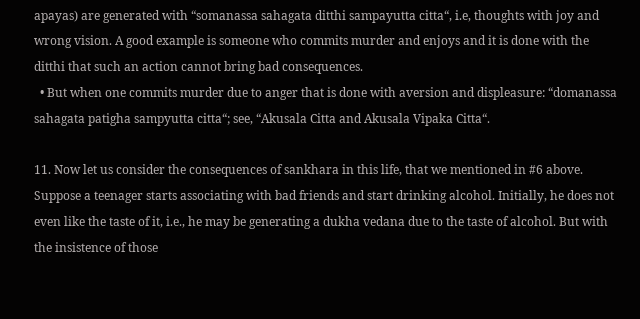apayas) are generated with “somanassa sahagata ditthi sampayutta citta“, i.e, thoughts with joy and wrong vision. A good example is someone who commits murder and enjoys and it is done with the ditthi that such an action cannot bring bad consequences.
  • But when one commits murder due to anger that is done with aversion and displeasure: “domanassa sahagata patigha sampyutta citta“; see, “Akusala Citta and Akusala Vipaka Citta“.

11. Now let us consider the consequences of sankhara in this life, that we mentioned in #6 above. Suppose a teenager starts associating with bad friends and start drinking alcohol. Initially, he does not even like the taste of it, i.e., he may be generating a dukha vedana due to the taste of alcohol. But with the insistence of those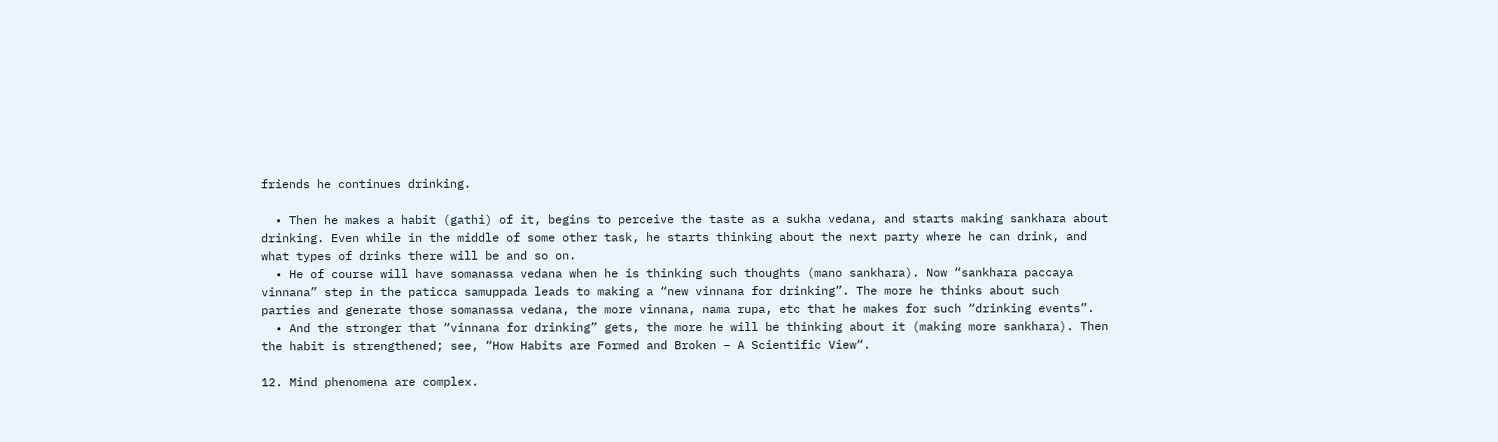friends he continues drinking.

  • Then he makes a habit (gathi) of it, begins to perceive the taste as a sukha vedana, and starts making sankhara about drinking. Even while in the middle of some other task, he starts thinking about the next party where he can drink, and what types of drinks there will be and so on.
  • He of course will have somanassa vedana when he is thinking such thoughts (mano sankhara). Now “sankhara paccaya vinnana” step in the paticca samuppada leads to making a “new vinnana for drinking”. The more he thinks about such parties and generate those somanassa vedana, the more vinnana, nama rupa, etc that he makes for such “drinking events”.
  • And the stronger that “vinnana for drinking” gets, the more he will be thinking about it (making more sankhara). Then the habit is strengthened; see, “How Habits are Formed and Broken – A Scientific View“.

12. Mind phenomena are complex.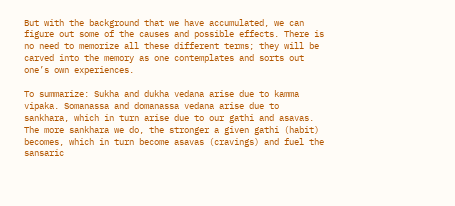But with the background that we have accumulated, we can figure out some of the causes and possible effects. There is no need to memorize all these different terms; they will be carved into the memory as one contemplates and sorts out one’s own experiences.

To summarize: Sukha and dukha vedana arise due to kamma vipaka. Somanassa and domanassa vedana arise due to sankhara, which in turn arise due to our gathi and asavas. The more sankhara we do, the stronger a given gathi (habit) becomes, which in turn become asavas (cravings) and fuel the sansaric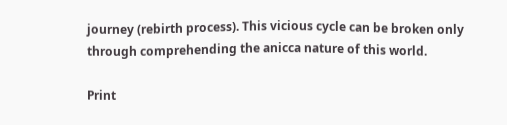journey (rebirth process). This vicious cycle can be broken only through comprehending the anicca nature of this world.

Print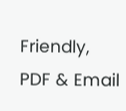Friendly, PDF & Email